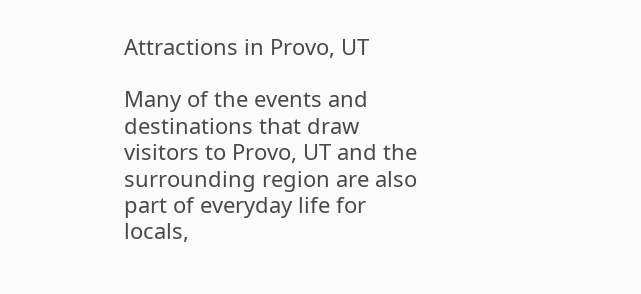Attractions in Provo, UT

Many of the events and destinations that draw visitors to Provo, UT and the surrounding region are also part of everyday life for locals,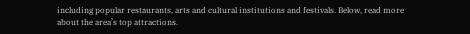including popular restaurants, arts and cultural institutions and festivals. Below, read more about the area’s top attractions.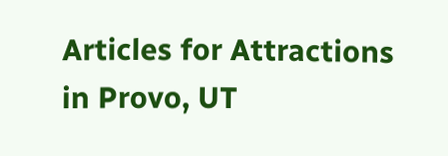Articles for Attractions in Provo, UT